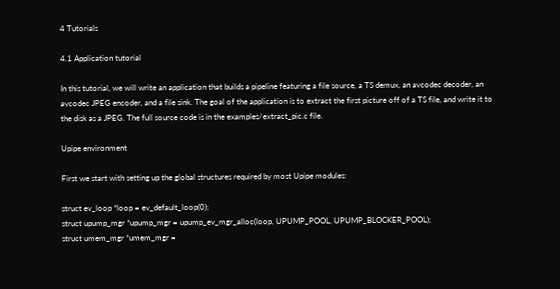4 Tutorials

4.1 Application tutorial

In this tutorial, we will write an application that builds a pipeline featuring a file source, a TS demux, an avcodec decoder, an avcodec JPEG encoder, and a file sink. The goal of the application is to extract the first picture off of a TS file, and write it to the disk as a JPEG. The full source code is in the examples/extract_pic.c file.

Upipe environment

First we start with setting up the global structures required by most Upipe modules:

struct ev_loop *loop = ev_default_loop(0);
struct upump_mgr *upump_mgr = upump_ev_mgr_alloc(loop, UPUMP_POOL, UPUMP_BLOCKER_POOL);
struct umem_mgr *umem_mgr =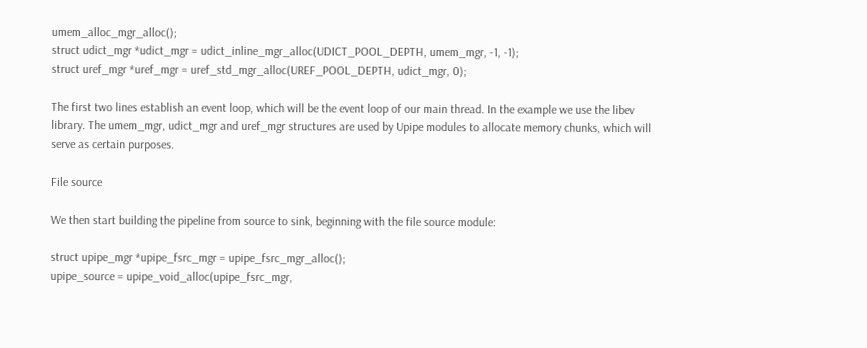umem_alloc_mgr_alloc();
struct udict_mgr *udict_mgr = udict_inline_mgr_alloc(UDICT_POOL_DEPTH, umem_mgr, -1, -1);
struct uref_mgr *uref_mgr = uref_std_mgr_alloc(UREF_POOL_DEPTH, udict_mgr, 0);

The first two lines establish an event loop, which will be the event loop of our main thread. In the example we use the libev library. The umem_mgr, udict_mgr and uref_mgr structures are used by Upipe modules to allocate memory chunks, which will serve as certain purposes.

File source

We then start building the pipeline from source to sink, beginning with the file source module:

struct upipe_mgr *upipe_fsrc_mgr = upipe_fsrc_mgr_alloc();
upipe_source = upipe_void_alloc(upipe_fsrc_mgr,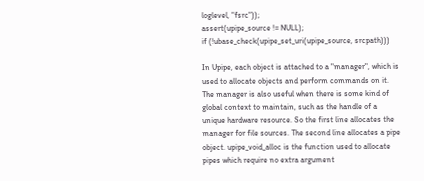loglevel, "fsrc"));
assert(upipe_source != NULL);
if (!ubase_check(upipe_set_uri(upipe_source, srcpath)))

In Upipe, each object is attached to a "manager", which is used to allocate objects and perform commands on it. The manager is also useful when there is some kind of global context to maintain, such as the handle of a unique hardware resource. So the first line allocates the manager for file sources. The second line allocates a pipe object. upipe_void_alloc is the function used to allocate pipes which require no extra argument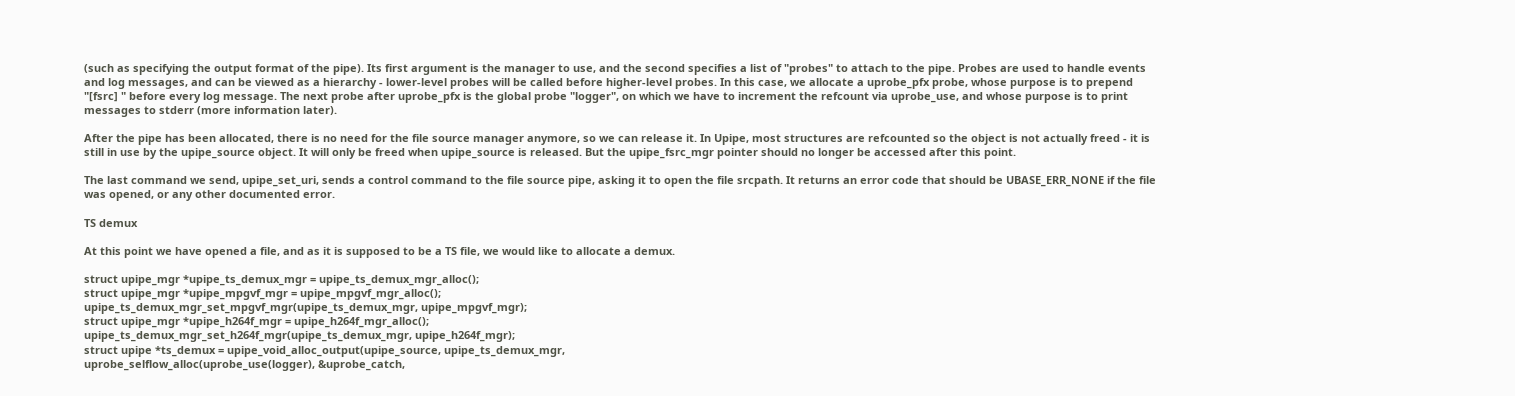(such as specifying the output format of the pipe). Its first argument is the manager to use, and the second specifies a list of "probes" to attach to the pipe. Probes are used to handle events and log messages, and can be viewed as a hierarchy - lower-level probes will be called before higher-level probes. In this case, we allocate a uprobe_pfx probe, whose purpose is to prepend "[fsrc] " before every log message. The next probe after uprobe_pfx is the global probe "logger", on which we have to increment the refcount via uprobe_use, and whose purpose is to print messages to stderr (more information later).

After the pipe has been allocated, there is no need for the file source manager anymore, so we can release it. In Upipe, most structures are refcounted so the object is not actually freed - it is still in use by the upipe_source object. It will only be freed when upipe_source is released. But the upipe_fsrc_mgr pointer should no longer be accessed after this point.

The last command we send, upipe_set_uri, sends a control command to the file source pipe, asking it to open the file srcpath. It returns an error code that should be UBASE_ERR_NONE if the file was opened, or any other documented error.

TS demux

At this point we have opened a file, and as it is supposed to be a TS file, we would like to allocate a demux.

struct upipe_mgr *upipe_ts_demux_mgr = upipe_ts_demux_mgr_alloc();
struct upipe_mgr *upipe_mpgvf_mgr = upipe_mpgvf_mgr_alloc();
upipe_ts_demux_mgr_set_mpgvf_mgr(upipe_ts_demux_mgr, upipe_mpgvf_mgr);
struct upipe_mgr *upipe_h264f_mgr = upipe_h264f_mgr_alloc();
upipe_ts_demux_mgr_set_h264f_mgr(upipe_ts_demux_mgr, upipe_h264f_mgr);
struct upipe *ts_demux = upipe_void_alloc_output(upipe_source, upipe_ts_demux_mgr,
uprobe_selflow_alloc(uprobe_use(logger), &uprobe_catch,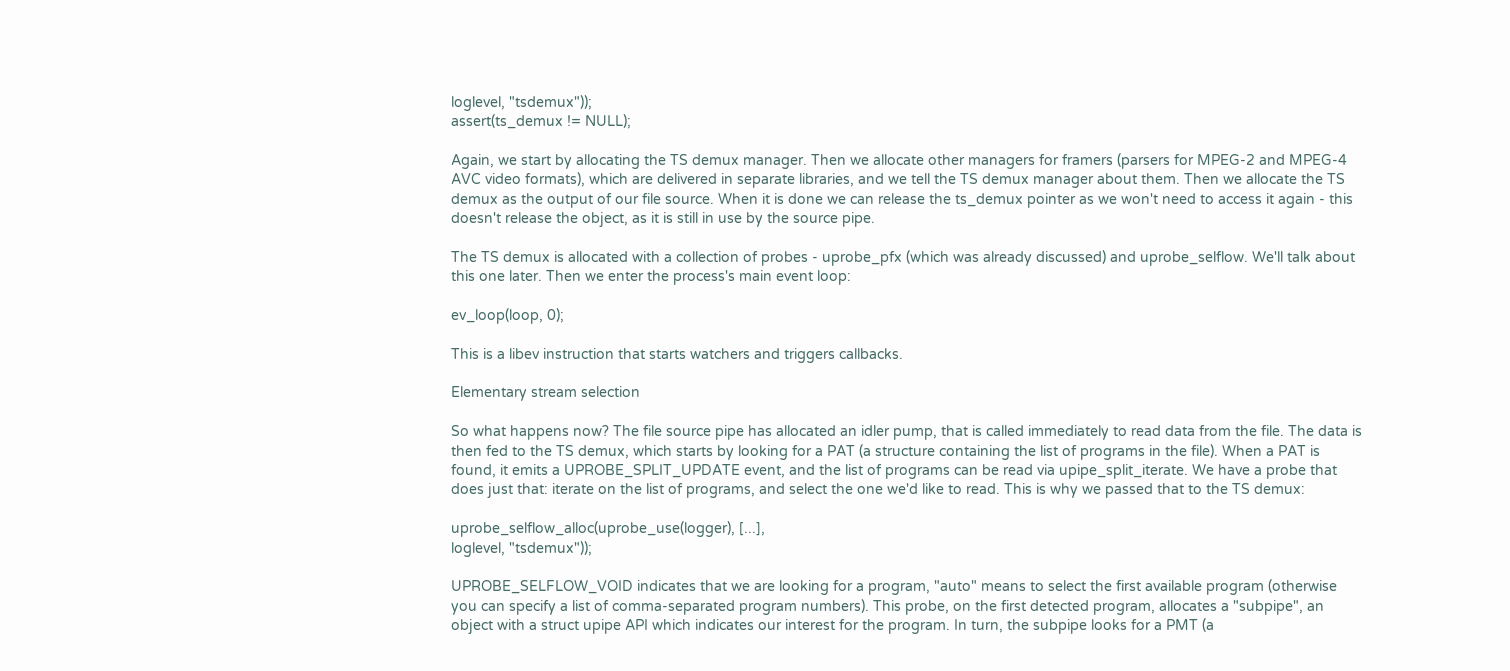loglevel, "tsdemux"));
assert(ts_demux != NULL);

Again, we start by allocating the TS demux manager. Then we allocate other managers for framers (parsers for MPEG-2 and MPEG-4 AVC video formats), which are delivered in separate libraries, and we tell the TS demux manager about them. Then we allocate the TS demux as the output of our file source. When it is done we can release the ts_demux pointer as we won't need to access it again - this doesn't release the object, as it is still in use by the source pipe.

The TS demux is allocated with a collection of probes - uprobe_pfx (which was already discussed) and uprobe_selflow. We'll talk about this one later. Then we enter the process's main event loop:

ev_loop(loop, 0);

This is a libev instruction that starts watchers and triggers callbacks.

Elementary stream selection

So what happens now? The file source pipe has allocated an idler pump, that is called immediately to read data from the file. The data is then fed to the TS demux, which starts by looking for a PAT (a structure containing the list of programs in the file). When a PAT is found, it emits a UPROBE_SPLIT_UPDATE event, and the list of programs can be read via upipe_split_iterate. We have a probe that does just that: iterate on the list of programs, and select the one we'd like to read. This is why we passed that to the TS demux:

uprobe_selflow_alloc(uprobe_use(logger), [...],
loglevel, "tsdemux"));

UPROBE_SELFLOW_VOID indicates that we are looking for a program, "auto" means to select the first available program (otherwise you can specify a list of comma-separated program numbers). This probe, on the first detected program, allocates a "subpipe", an object with a struct upipe API which indicates our interest for the program. In turn, the subpipe looks for a PMT (a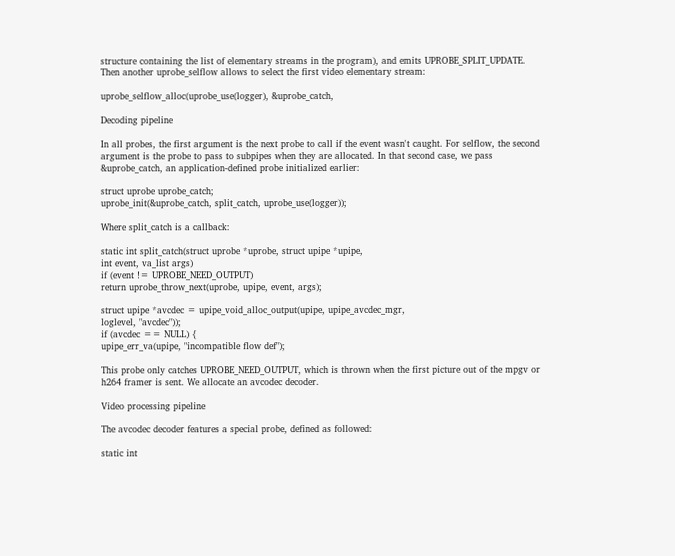structure containing the list of elementary streams in the program), and emits UPROBE_SPLIT_UPDATE. Then another uprobe_selflow allows to select the first video elementary stream:

uprobe_selflow_alloc(uprobe_use(logger), &uprobe_catch,

Decoding pipeline

In all probes, the first argument is the next probe to call if the event wasn't caught. For selflow, the second argument is the probe to pass to subpipes when they are allocated. In that second case, we pass &uprobe_catch, an application-defined probe initialized earlier:

struct uprobe uprobe_catch;
uprobe_init(&uprobe_catch, split_catch, uprobe_use(logger));

Where split_catch is a callback:

static int split_catch(struct uprobe *uprobe, struct upipe *upipe,
int event, va_list args)
if (event != UPROBE_NEED_OUTPUT)
return uprobe_throw_next(uprobe, upipe, event, args);

struct upipe *avcdec = upipe_void_alloc_output(upipe, upipe_avcdec_mgr,
loglevel, "avcdec"));
if (avcdec == NULL) {
upipe_err_va(upipe, "incompatible flow def");

This probe only catches UPROBE_NEED_OUTPUT, which is thrown when the first picture out of the mpgv or h264 framer is sent. We allocate an avcodec decoder.

Video processing pipeline

The avcodec decoder features a special probe, defined as followed:

static int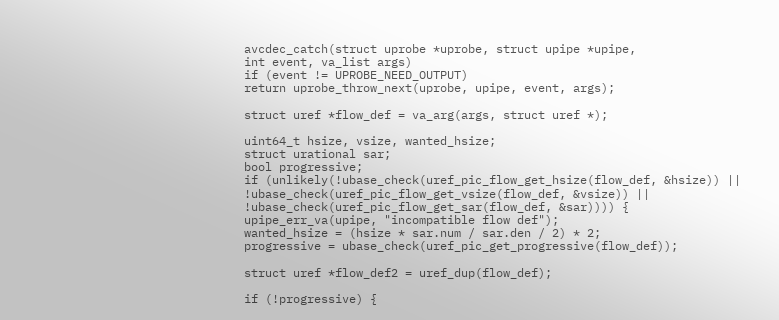avcdec_catch(struct uprobe *uprobe, struct upipe *upipe,
int event, va_list args)
if (event != UPROBE_NEED_OUTPUT)
return uprobe_throw_next(uprobe, upipe, event, args);

struct uref *flow_def = va_arg(args, struct uref *);

uint64_t hsize, vsize, wanted_hsize;
struct urational sar;
bool progressive;
if (unlikely(!ubase_check(uref_pic_flow_get_hsize(flow_def, &hsize)) ||
!ubase_check(uref_pic_flow_get_vsize(flow_def, &vsize)) ||
!ubase_check(uref_pic_flow_get_sar(flow_def, &sar)))) {
upipe_err_va(upipe, "incompatible flow def");
wanted_hsize = (hsize * sar.num / sar.den / 2) * 2;
progressive = ubase_check(uref_pic_get_progressive(flow_def));

struct uref *flow_def2 = uref_dup(flow_def);

if (!progressive) {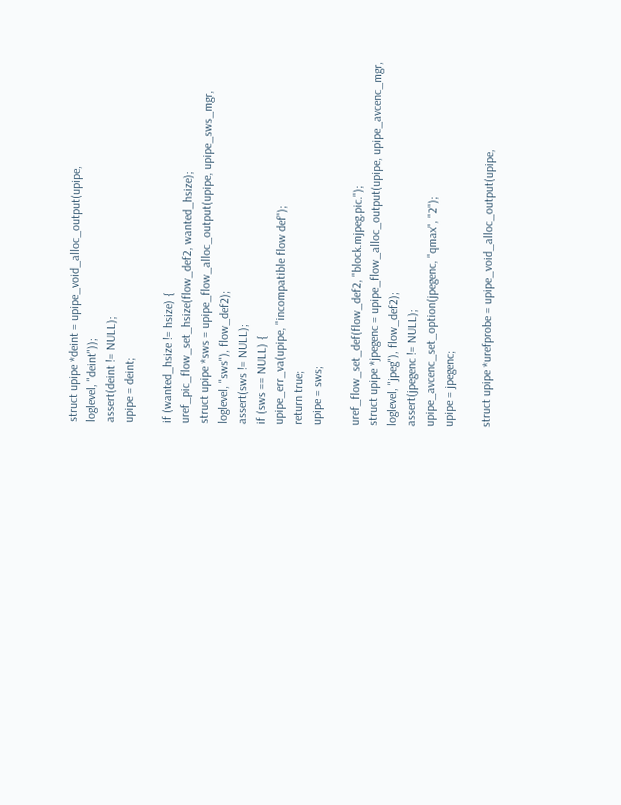struct upipe *deint = upipe_void_alloc_output(upipe,
loglevel, "deint"));
assert(deint != NULL);
upipe = deint;

if (wanted_hsize != hsize) {
uref_pic_flow_set_hsize(flow_def2, wanted_hsize);
struct upipe *sws = upipe_flow_alloc_output(upipe, upipe_sws_mgr,
loglevel, "sws"), flow_def2);
assert(sws != NULL);
if (sws == NULL) {
upipe_err_va(upipe, "incompatible flow def");
return true;
upipe = sws;

uref_flow_set_def(flow_def2, "block.mjpeg.pic.");
struct upipe *jpegenc = upipe_flow_alloc_output(upipe, upipe_avcenc_mgr,
loglevel, "jpeg"), flow_def2);
assert(jpegenc != NULL);
upipe_avcenc_set_option(jpegenc, "qmax", "2");
upipe = jpegenc;

struct upipe *urefprobe = upipe_void_alloc_output(upipe,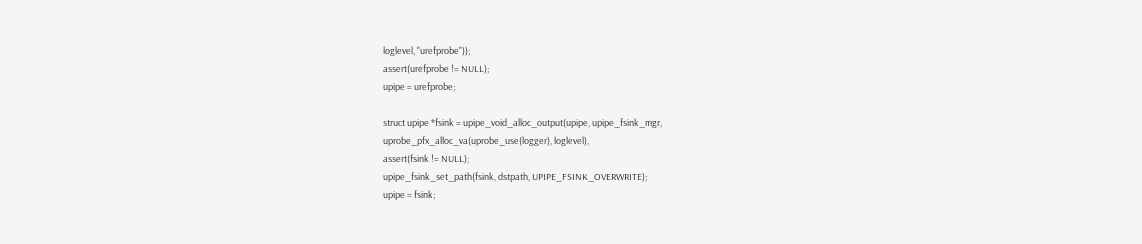loglevel, "urefprobe"));
assert(urefprobe != NULL);
upipe = urefprobe;

struct upipe *fsink = upipe_void_alloc_output(upipe, upipe_fsink_mgr,
uprobe_pfx_alloc_va(uprobe_use(logger), loglevel),
assert(fsink != NULL);
upipe_fsink_set_path(fsink, dstpath, UPIPE_FSINK_OVERWRITE);
upipe = fsink;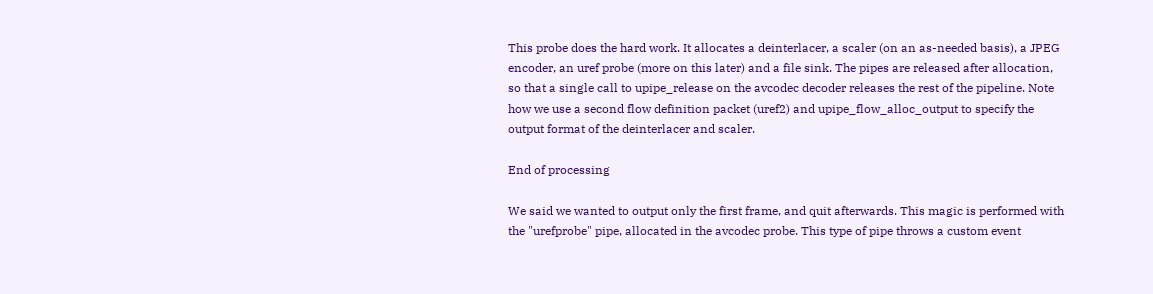This probe does the hard work. It allocates a deinterlacer, a scaler (on an as-needed basis), a JPEG encoder, an uref probe (more on this later) and a file sink. The pipes are released after allocation, so that a single call to upipe_release on the avcodec decoder releases the rest of the pipeline. Note how we use a second flow definition packet (uref2) and upipe_flow_alloc_output to specify the output format of the deinterlacer and scaler.

End of processing

We said we wanted to output only the first frame, and quit afterwards. This magic is performed with the "urefprobe" pipe, allocated in the avcodec probe. This type of pipe throws a custom event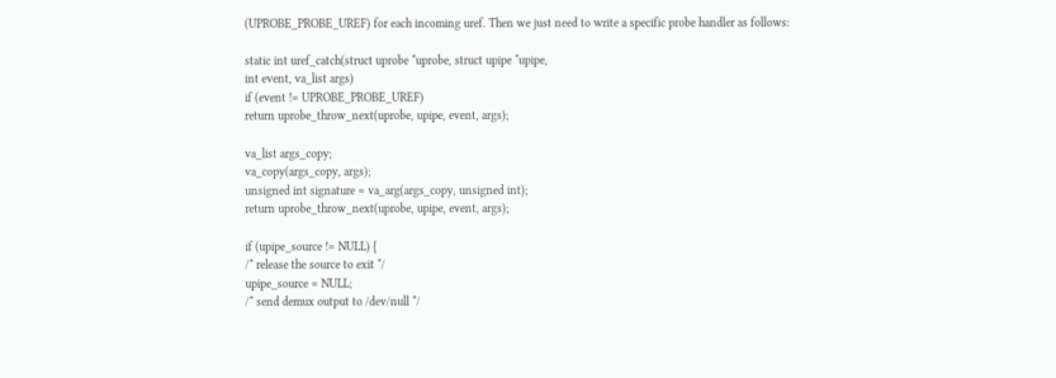(UPROBE_PROBE_UREF) for each incoming uref. Then we just need to write a specific probe handler as follows:

static int uref_catch(struct uprobe *uprobe, struct upipe *upipe,
int event, va_list args)
if (event != UPROBE_PROBE_UREF)
return uprobe_throw_next(uprobe, upipe, event, args);

va_list args_copy;
va_copy(args_copy, args);
unsigned int signature = va_arg(args_copy, unsigned int);
return uprobe_throw_next(uprobe, upipe, event, args);

if (upipe_source != NULL) {
/* release the source to exit */
upipe_source = NULL;
/* send demux output to /dev/null */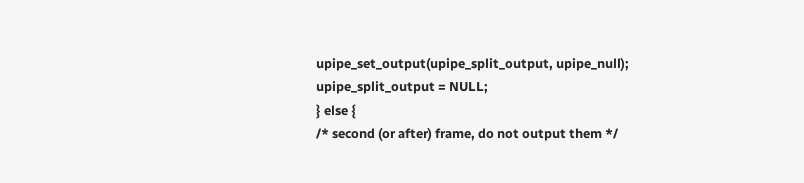upipe_set_output(upipe_split_output, upipe_null);
upipe_split_output = NULL;
} else {
/* second (or after) frame, do not output them */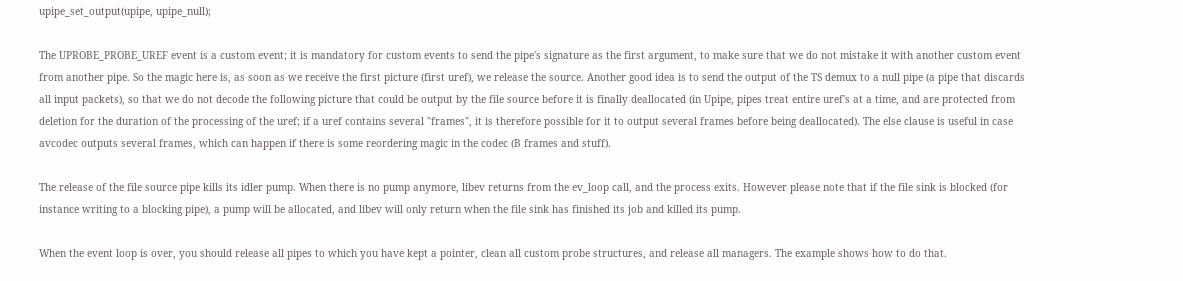upipe_set_output(upipe, upipe_null);

The UPROBE_PROBE_UREF event is a custom event; it is mandatory for custom events to send the pipe's signature as the first argument, to make sure that we do not mistake it with another custom event from another pipe. So the magic here is, as soon as we receive the first picture (first uref), we release the source. Another good idea is to send the output of the TS demux to a null pipe (a pipe that discards all input packets), so that we do not decode the following picture that could be output by the file source before it is finally deallocated (in Upipe, pipes treat entire uref's at a time, and are protected from deletion for the duration of the processing of the uref; if a uref contains several "frames", it is therefore possible for it to output several frames before being deallocated). The else clause is useful in case avcodec outputs several frames, which can happen if there is some reordering magic in the codec (B frames and stuff).

The release of the file source pipe kills its idler pump. When there is no pump anymore, libev returns from the ev_loop call, and the process exits. However please note that if the file sink is blocked (for instance writing to a blocking pipe), a pump will be allocated, and libev will only return when the file sink has finished its job and killed its pump.

When the event loop is over, you should release all pipes to which you have kept a pointer, clean all custom probe structures, and release all managers. The example shows how to do that.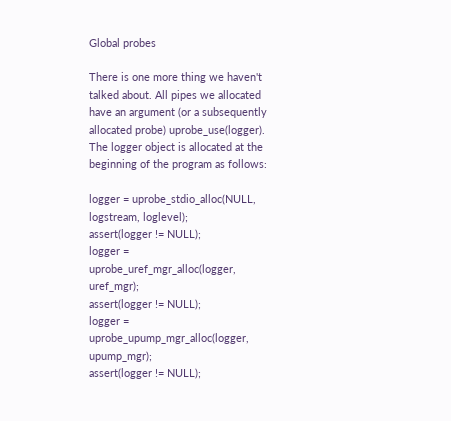Global probes

There is one more thing we haven't talked about. All pipes we allocated have an argument (or a subsequently allocated probe) uprobe_use(logger). The logger object is allocated at the beginning of the program as follows:

logger = uprobe_stdio_alloc(NULL, logstream, loglevel);
assert(logger != NULL);
logger = uprobe_uref_mgr_alloc(logger, uref_mgr);
assert(logger != NULL);
logger = uprobe_upump_mgr_alloc(logger, upump_mgr);
assert(logger != NULL);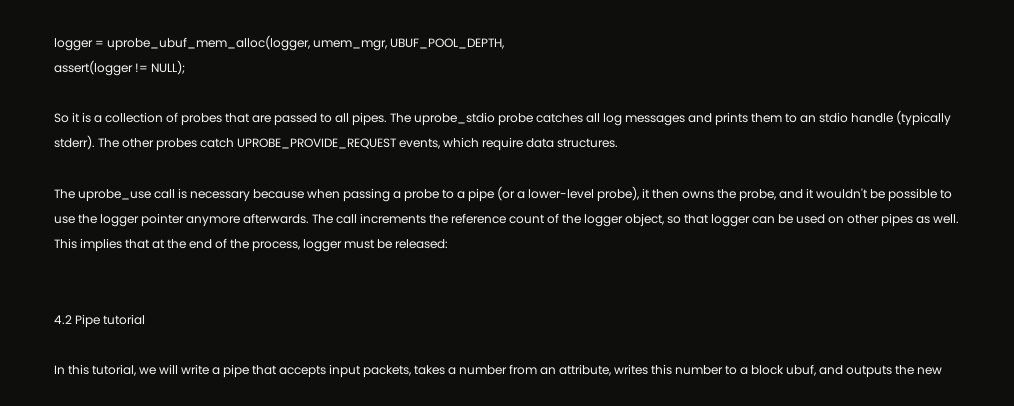logger = uprobe_ubuf_mem_alloc(logger, umem_mgr, UBUF_POOL_DEPTH,
assert(logger != NULL);

So it is a collection of probes that are passed to all pipes. The uprobe_stdio probe catches all log messages and prints them to an stdio handle (typically stderr). The other probes catch UPROBE_PROVIDE_REQUEST events, which require data structures.

The uprobe_use call is necessary because when passing a probe to a pipe (or a lower-level probe), it then owns the probe, and it wouldn't be possible to use the logger pointer anymore afterwards. The call increments the reference count of the logger object, so that logger can be used on other pipes as well. This implies that at the end of the process, logger must be released:


4.2 Pipe tutorial

In this tutorial, we will write a pipe that accepts input packets, takes a number from an attribute, writes this number to a block ubuf, and outputs the new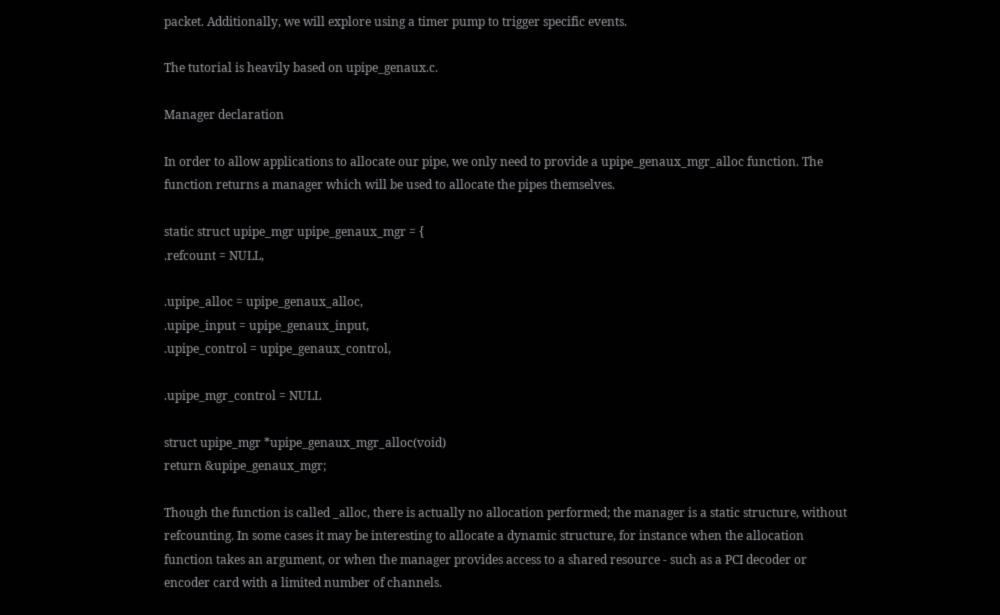packet. Additionally, we will explore using a timer pump to trigger specific events.

The tutorial is heavily based on upipe_genaux.c.

Manager declaration

In order to allow applications to allocate our pipe, we only need to provide a upipe_genaux_mgr_alloc function. The function returns a manager which will be used to allocate the pipes themselves.

static struct upipe_mgr upipe_genaux_mgr = {
.refcount = NULL,

.upipe_alloc = upipe_genaux_alloc,
.upipe_input = upipe_genaux_input,
.upipe_control = upipe_genaux_control,

.upipe_mgr_control = NULL

struct upipe_mgr *upipe_genaux_mgr_alloc(void)
return &upipe_genaux_mgr;

Though the function is called _alloc, there is actually no allocation performed; the manager is a static structure, without refcounting. In some cases it may be interesting to allocate a dynamic structure, for instance when the allocation function takes an argument, or when the manager provides access to a shared resource - such as a PCI decoder or encoder card with a limited number of channels.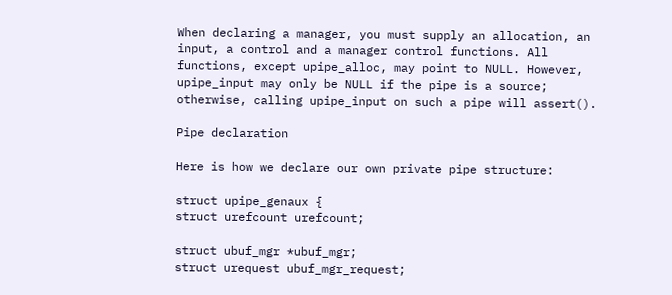When declaring a manager, you must supply an allocation, an input, a control and a manager control functions. All functions, except upipe_alloc, may point to NULL. However, upipe_input may only be NULL if the pipe is a source; otherwise, calling upipe_input on such a pipe will assert().

Pipe declaration

Here is how we declare our own private pipe structure:

struct upipe_genaux {
struct urefcount urefcount;

struct ubuf_mgr *ubuf_mgr;
struct urequest ubuf_mgr_request;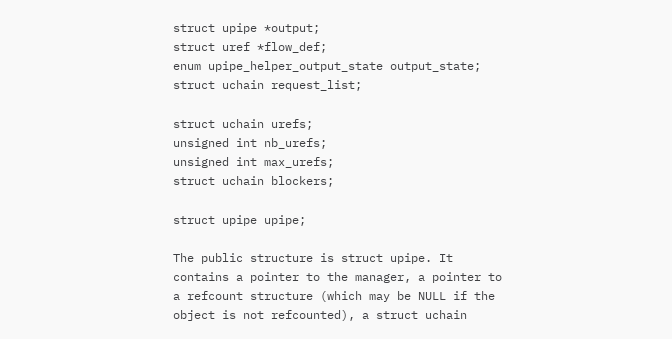struct upipe *output;
struct uref *flow_def;
enum upipe_helper_output_state output_state;
struct uchain request_list;

struct uchain urefs;
unsigned int nb_urefs;
unsigned int max_urefs;
struct uchain blockers;

struct upipe upipe;

The public structure is struct upipe. It contains a pointer to the manager, a pointer to a refcount structure (which may be NULL if the object is not refcounted), a struct uchain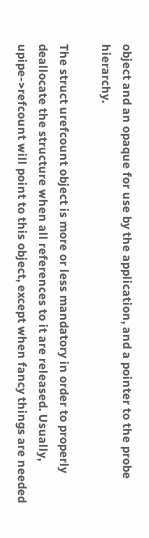object and an opaque for use by the application, and a pointer to the probe hierarchy.

The struct urefcount object is more or less mandatory in order to properly deallocate the structure when all references to it are released. Usually, upipe->refcount will point to this object, except when fancy things are needed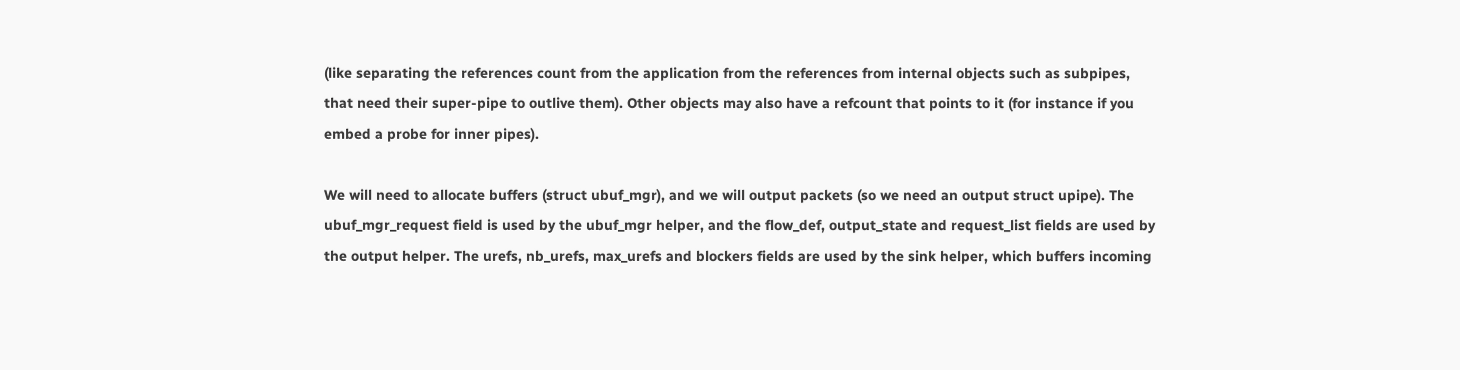(like separating the references count from the application from the references from internal objects such as subpipes, that need their super-pipe to outlive them). Other objects may also have a refcount that points to it (for instance if you embed a probe for inner pipes).

We will need to allocate buffers (struct ubuf_mgr), and we will output packets (so we need an output struct upipe). The ubuf_mgr_request field is used by the ubuf_mgr helper, and the flow_def, output_state and request_list fields are used by the output helper. The urefs, nb_urefs, max_urefs and blockers fields are used by the sink helper, which buffers incoming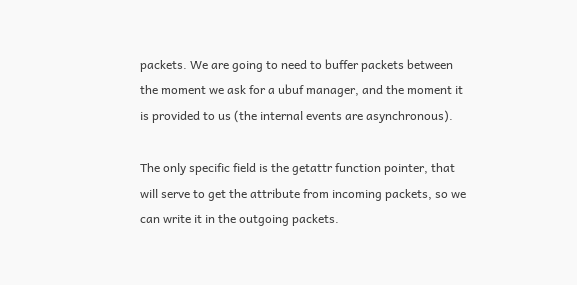packets. We are going to need to buffer packets between the moment we ask for a ubuf manager, and the moment it is provided to us (the internal events are asynchronous).

The only specific field is the getattr function pointer, that will serve to get the attribute from incoming packets, so we can write it in the outgoing packets.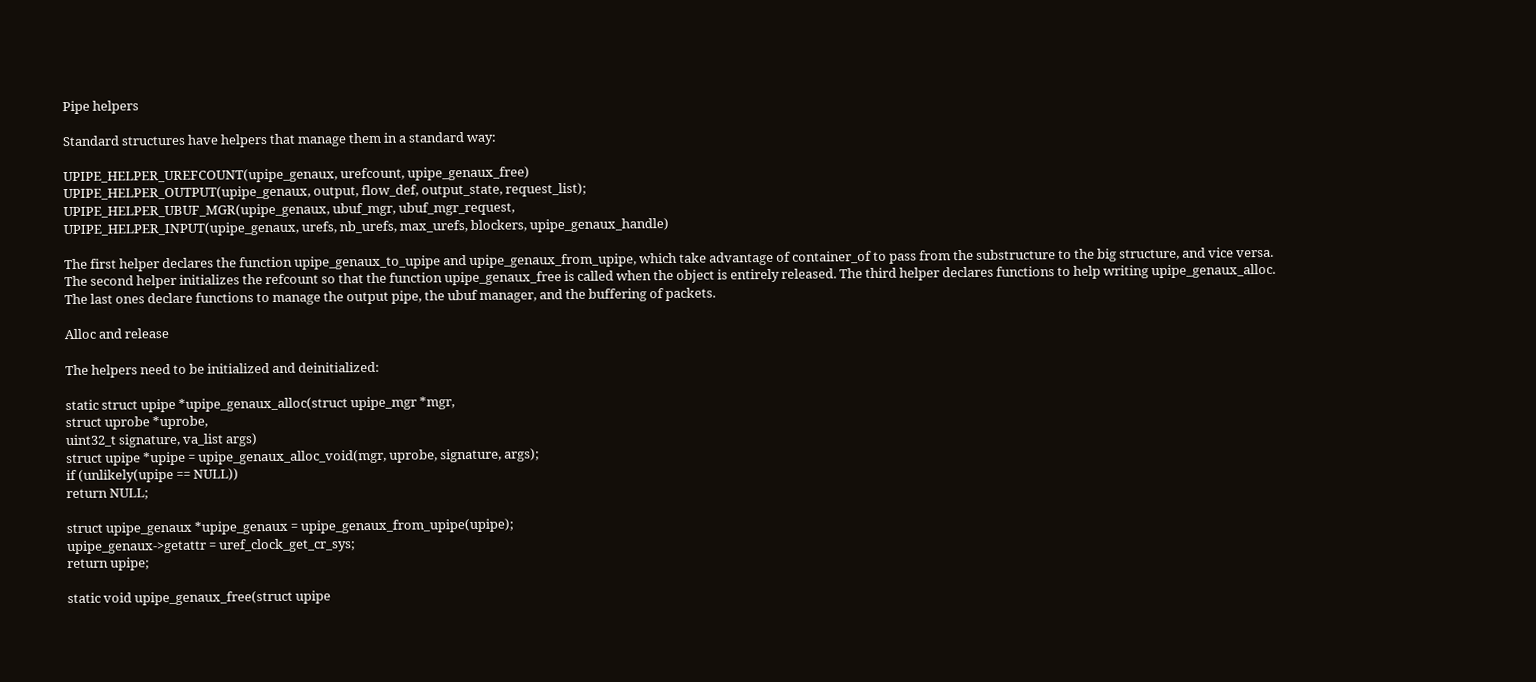Pipe helpers

Standard structures have helpers that manage them in a standard way:

UPIPE_HELPER_UREFCOUNT(upipe_genaux, urefcount, upipe_genaux_free)
UPIPE_HELPER_OUTPUT(upipe_genaux, output, flow_def, output_state, request_list);
UPIPE_HELPER_UBUF_MGR(upipe_genaux, ubuf_mgr, ubuf_mgr_request,
UPIPE_HELPER_INPUT(upipe_genaux, urefs, nb_urefs, max_urefs, blockers, upipe_genaux_handle)

The first helper declares the function upipe_genaux_to_upipe and upipe_genaux_from_upipe, which take advantage of container_of to pass from the substructure to the big structure, and vice versa. The second helper initializes the refcount so that the function upipe_genaux_free is called when the object is entirely released. The third helper declares functions to help writing upipe_genaux_alloc. The last ones declare functions to manage the output pipe, the ubuf manager, and the buffering of packets.

Alloc and release

The helpers need to be initialized and deinitialized:

static struct upipe *upipe_genaux_alloc(struct upipe_mgr *mgr,
struct uprobe *uprobe,
uint32_t signature, va_list args)
struct upipe *upipe = upipe_genaux_alloc_void(mgr, uprobe, signature, args);
if (unlikely(upipe == NULL))
return NULL;

struct upipe_genaux *upipe_genaux = upipe_genaux_from_upipe(upipe);
upipe_genaux->getattr = uref_clock_get_cr_sys;
return upipe;

static void upipe_genaux_free(struct upipe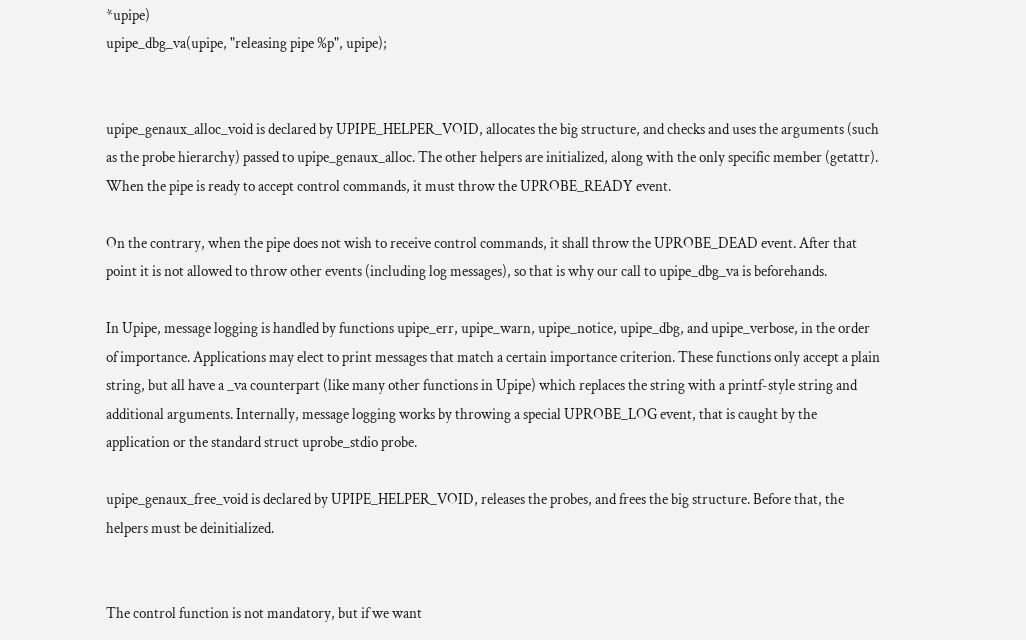*upipe)
upipe_dbg_va(upipe, "releasing pipe %p", upipe);


upipe_genaux_alloc_void is declared by UPIPE_HELPER_VOID, allocates the big structure, and checks and uses the arguments (such as the probe hierarchy) passed to upipe_genaux_alloc. The other helpers are initialized, along with the only specific member (getattr). When the pipe is ready to accept control commands, it must throw the UPROBE_READY event.

On the contrary, when the pipe does not wish to receive control commands, it shall throw the UPROBE_DEAD event. After that point it is not allowed to throw other events (including log messages), so that is why our call to upipe_dbg_va is beforehands.

In Upipe, message logging is handled by functions upipe_err, upipe_warn, upipe_notice, upipe_dbg, and upipe_verbose, in the order of importance. Applications may elect to print messages that match a certain importance criterion. These functions only accept a plain string, but all have a _va counterpart (like many other functions in Upipe) which replaces the string with a printf-style string and additional arguments. Internally, message logging works by throwing a special UPROBE_LOG event, that is caught by the application or the standard struct uprobe_stdio probe.

upipe_genaux_free_void is declared by UPIPE_HELPER_VOID, releases the probes, and frees the big structure. Before that, the helpers must be deinitialized.


The control function is not mandatory, but if we want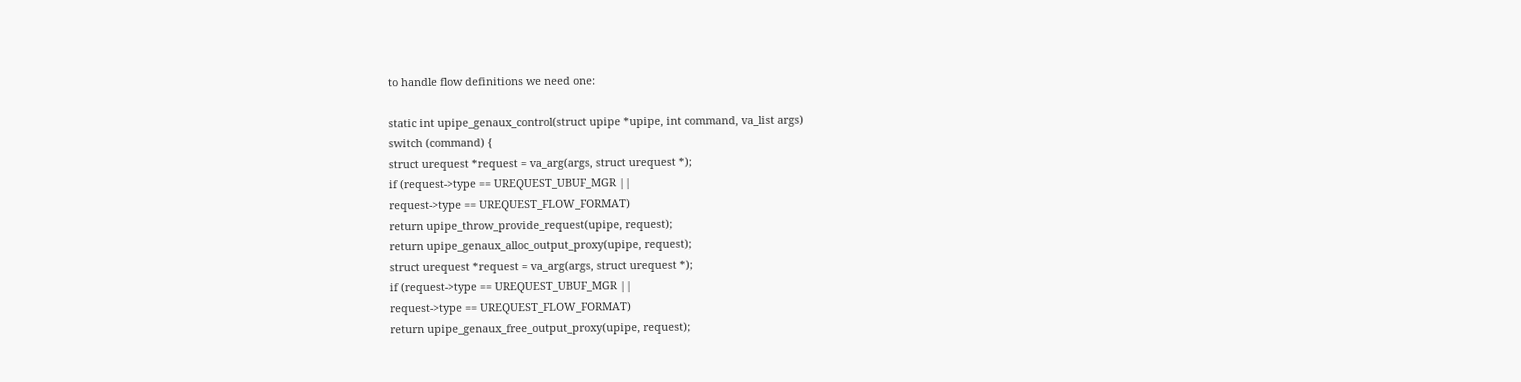to handle flow definitions we need one:

static int upipe_genaux_control(struct upipe *upipe, int command, va_list args)
switch (command) {
struct urequest *request = va_arg(args, struct urequest *);
if (request->type == UREQUEST_UBUF_MGR ||
request->type == UREQUEST_FLOW_FORMAT)
return upipe_throw_provide_request(upipe, request);
return upipe_genaux_alloc_output_proxy(upipe, request);
struct urequest *request = va_arg(args, struct urequest *);
if (request->type == UREQUEST_UBUF_MGR ||
request->type == UREQUEST_FLOW_FORMAT)
return upipe_genaux_free_output_proxy(upipe, request);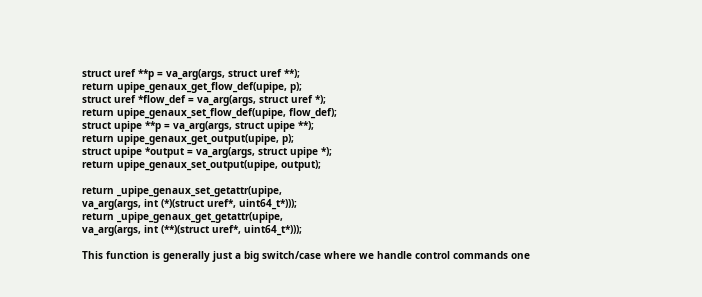struct uref **p = va_arg(args, struct uref **);
return upipe_genaux_get_flow_def(upipe, p);
struct uref *flow_def = va_arg(args, struct uref *);
return upipe_genaux_set_flow_def(upipe, flow_def);
struct upipe **p = va_arg(args, struct upipe **);
return upipe_genaux_get_output(upipe, p);
struct upipe *output = va_arg(args, struct upipe *);
return upipe_genaux_set_output(upipe, output);

return _upipe_genaux_set_getattr(upipe,
va_arg(args, int (*)(struct uref*, uint64_t*)));
return _upipe_genaux_get_getattr(upipe,
va_arg(args, int (**)(struct uref*, uint64_t*)));

This function is generally just a big switch/case where we handle control commands one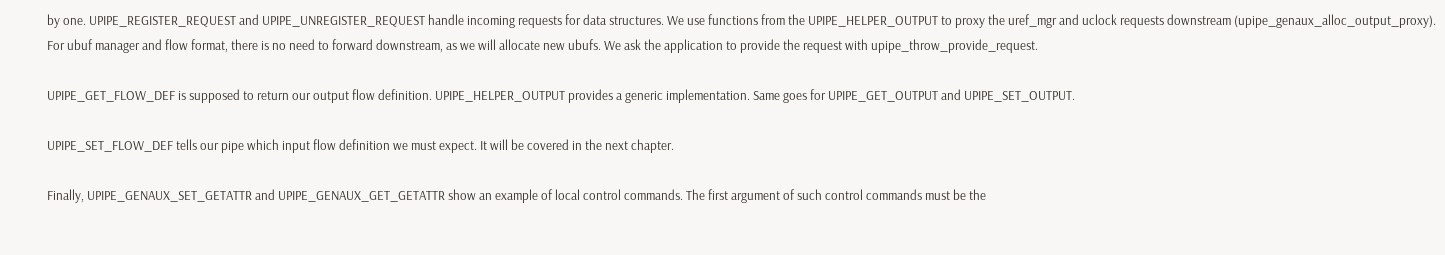by one. UPIPE_REGISTER_REQUEST and UPIPE_UNREGISTER_REQUEST handle incoming requests for data structures. We use functions from the UPIPE_HELPER_OUTPUT to proxy the uref_mgr and uclock requests downstream (upipe_genaux_alloc_output_proxy). For ubuf manager and flow format, there is no need to forward downstream, as we will allocate new ubufs. We ask the application to provide the request with upipe_throw_provide_request.

UPIPE_GET_FLOW_DEF is supposed to return our output flow definition. UPIPE_HELPER_OUTPUT provides a generic implementation. Same goes for UPIPE_GET_OUTPUT and UPIPE_SET_OUTPUT.

UPIPE_SET_FLOW_DEF tells our pipe which input flow definition we must expect. It will be covered in the next chapter.

Finally, UPIPE_GENAUX_SET_GETATTR and UPIPE_GENAUX_GET_GETATTR show an example of local control commands. The first argument of such control commands must be the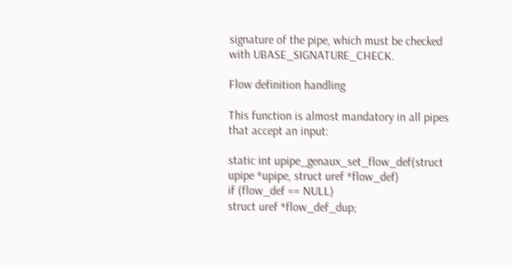signature of the pipe, which must be checked with UBASE_SIGNATURE_CHECK.

Flow definition handling

This function is almost mandatory in all pipes that accept an input:

static int upipe_genaux_set_flow_def(struct upipe *upipe, struct uref *flow_def)
if (flow_def == NULL)
struct uref *flow_def_dup;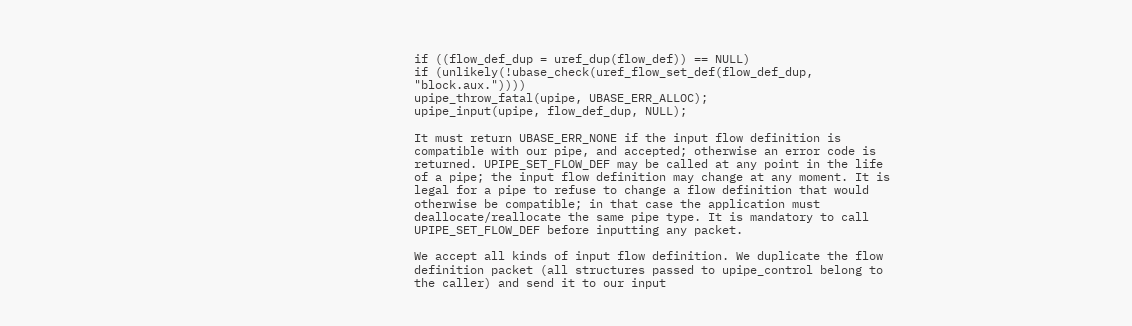if ((flow_def_dup = uref_dup(flow_def)) == NULL)
if (unlikely(!ubase_check(uref_flow_set_def(flow_def_dup, "block.aux."))))
upipe_throw_fatal(upipe, UBASE_ERR_ALLOC);
upipe_input(upipe, flow_def_dup, NULL);

It must return UBASE_ERR_NONE if the input flow definition is compatible with our pipe, and accepted; otherwise an error code is returned. UPIPE_SET_FLOW_DEF may be called at any point in the life of a pipe; the input flow definition may change at any moment. It is legal for a pipe to refuse to change a flow definition that would otherwise be compatible; in that case the application must deallocate/reallocate the same pipe type. It is mandatory to call UPIPE_SET_FLOW_DEF before inputting any packet.

We accept all kinds of input flow definition. We duplicate the flow definition packet (all structures passed to upipe_control belong to the caller) and send it to our input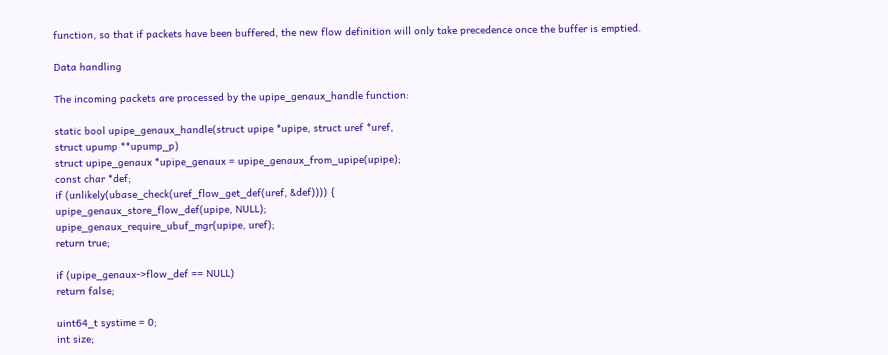function, so that if packets have been buffered, the new flow definition will only take precedence once the buffer is emptied.

Data handling

The incoming packets are processed by the upipe_genaux_handle function:

static bool upipe_genaux_handle(struct upipe *upipe, struct uref *uref,
struct upump **upump_p)
struct upipe_genaux *upipe_genaux = upipe_genaux_from_upipe(upipe);
const char *def;
if (unlikely(ubase_check(uref_flow_get_def(uref, &def)))) {
upipe_genaux_store_flow_def(upipe, NULL);
upipe_genaux_require_ubuf_mgr(upipe, uref);
return true;

if (upipe_genaux->flow_def == NULL)
return false;

uint64_t systime = 0;
int size;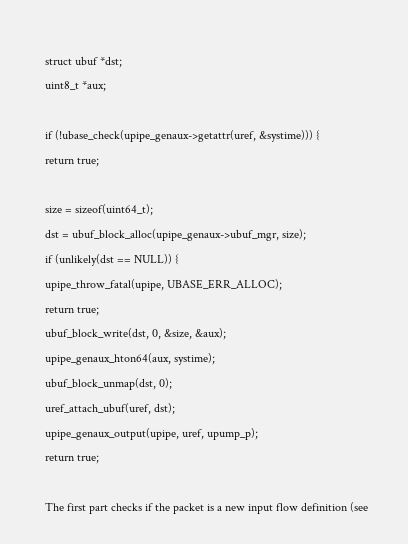struct ubuf *dst;
uint8_t *aux;

if (!ubase_check(upipe_genaux->getattr(uref, &systime))) {
return true;

size = sizeof(uint64_t);
dst = ubuf_block_alloc(upipe_genaux->ubuf_mgr, size);
if (unlikely(dst == NULL)) {
upipe_throw_fatal(upipe, UBASE_ERR_ALLOC);
return true;
ubuf_block_write(dst, 0, &size, &aux);
upipe_genaux_hton64(aux, systime);
ubuf_block_unmap(dst, 0);
uref_attach_ubuf(uref, dst);
upipe_genaux_output(upipe, uref, upump_p);
return true;

The first part checks if the packet is a new input flow definition (see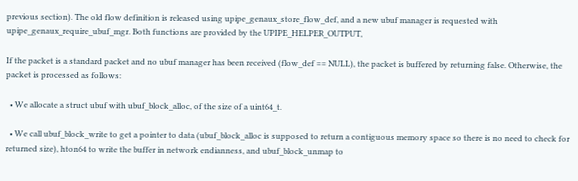previous section). The old flow definition is released using upipe_genaux_store_flow_def, and a new ubuf manager is requested with upipe_genaux_require_ubuf_mgr. Both functions are provided by the UPIPE_HELPER_OUTPUT,

If the packet is a standard packet and no ubuf manager has been received (flow_def == NULL), the packet is buffered by returning false. Otherwise, the packet is processed as follows:

  • We allocate a struct ubuf with ubuf_block_alloc, of the size of a uint64_t.

  • We call ubuf_block_write to get a pointer to data (ubuf_block_alloc is supposed to return a contiguous memory space so there is no need to check for returned size), hton64 to write the buffer in network endianness, and ubuf_block_unmap to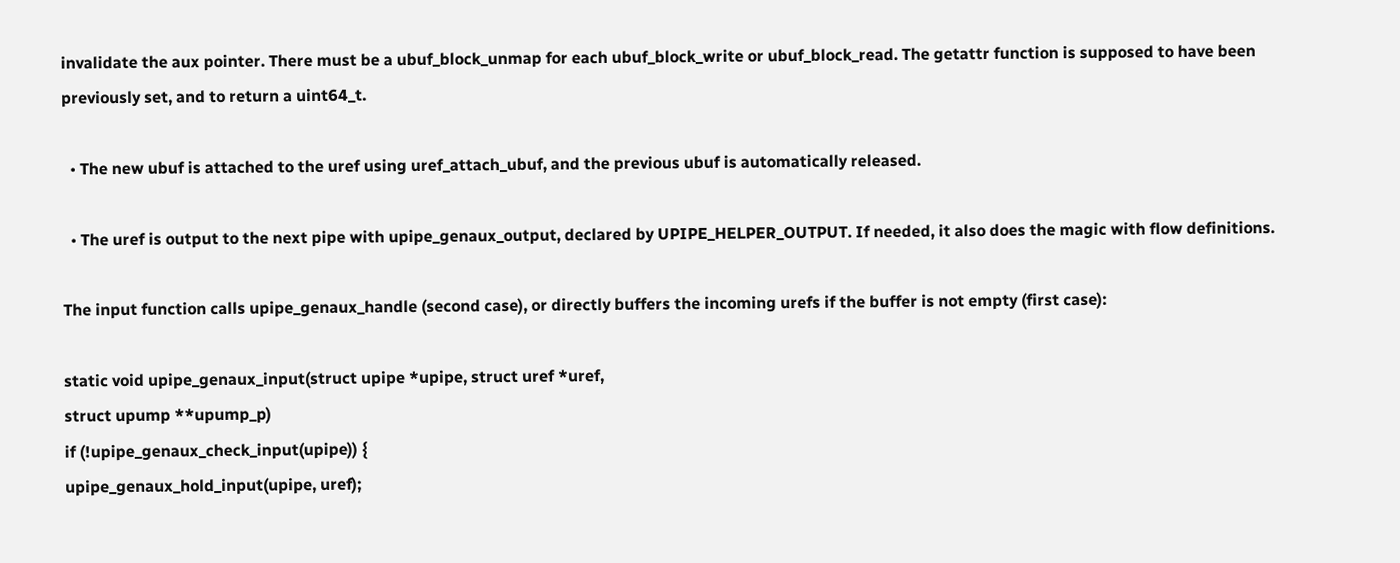invalidate the aux pointer. There must be a ubuf_block_unmap for each ubuf_block_write or ubuf_block_read. The getattr function is supposed to have been previously set, and to return a uint64_t.

  • The new ubuf is attached to the uref using uref_attach_ubuf, and the previous ubuf is automatically released.

  • The uref is output to the next pipe with upipe_genaux_output, declared by UPIPE_HELPER_OUTPUT. If needed, it also does the magic with flow definitions.

The input function calls upipe_genaux_handle (second case), or directly buffers the incoming urefs if the buffer is not empty (first case):

static void upipe_genaux_input(struct upipe *upipe, struct uref *uref,
struct upump **upump_p)
if (!upipe_genaux_check_input(upipe)) {
upipe_genaux_hold_input(upipe, uref);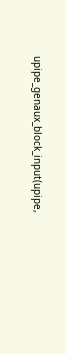upipe_genaux_block_input(upipe,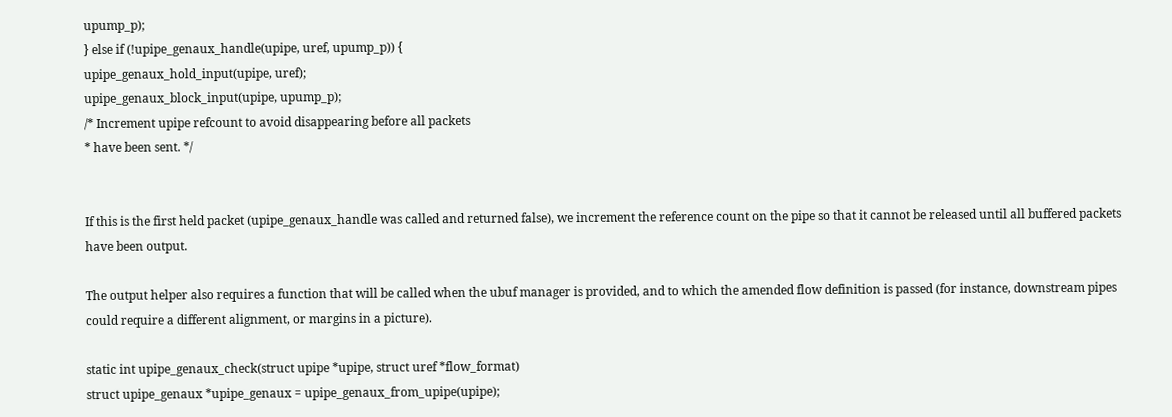upump_p);
} else if (!upipe_genaux_handle(upipe, uref, upump_p)) {
upipe_genaux_hold_input(upipe, uref);
upipe_genaux_block_input(upipe, upump_p);
/* Increment upipe refcount to avoid disappearing before all packets
* have been sent. */


If this is the first held packet (upipe_genaux_handle was called and returned false), we increment the reference count on the pipe so that it cannot be released until all buffered packets have been output.

The output helper also requires a function that will be called when the ubuf manager is provided, and to which the amended flow definition is passed (for instance, downstream pipes could require a different alignment, or margins in a picture).

static int upipe_genaux_check(struct upipe *upipe, struct uref *flow_format)
struct upipe_genaux *upipe_genaux = upipe_genaux_from_upipe(upipe);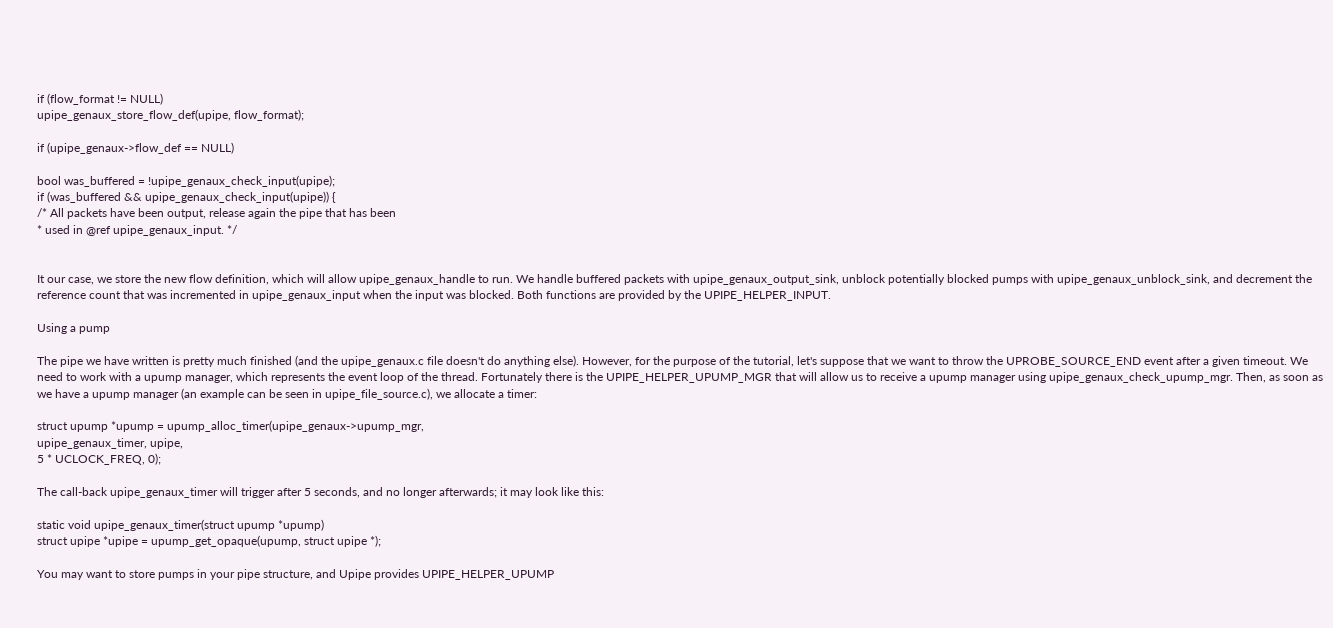if (flow_format != NULL)
upipe_genaux_store_flow_def(upipe, flow_format);

if (upipe_genaux->flow_def == NULL)

bool was_buffered = !upipe_genaux_check_input(upipe);
if (was_buffered && upipe_genaux_check_input(upipe)) {
/* All packets have been output, release again the pipe that has been
* used in @ref upipe_genaux_input. */


It our case, we store the new flow definition, which will allow upipe_genaux_handle to run. We handle buffered packets with upipe_genaux_output_sink, unblock potentially blocked pumps with upipe_genaux_unblock_sink, and decrement the reference count that was incremented in upipe_genaux_input when the input was blocked. Both functions are provided by the UPIPE_HELPER_INPUT.

Using a pump

The pipe we have written is pretty much finished (and the upipe_genaux.c file doesn't do anything else). However, for the purpose of the tutorial, let's suppose that we want to throw the UPROBE_SOURCE_END event after a given timeout. We need to work with a upump manager, which represents the event loop of the thread. Fortunately there is the UPIPE_HELPER_UPUMP_MGR that will allow us to receive a upump manager using upipe_genaux_check_upump_mgr. Then, as soon as we have a upump manager (an example can be seen in upipe_file_source.c), we allocate a timer:

struct upump *upump = upump_alloc_timer(upipe_genaux->upump_mgr,
upipe_genaux_timer, upipe,
5 * UCLOCK_FREQ, 0);

The call-back upipe_genaux_timer will trigger after 5 seconds, and no longer afterwards; it may look like this:

static void upipe_genaux_timer(struct upump *upump)
struct upipe *upipe = upump_get_opaque(upump, struct upipe *);

You may want to store pumps in your pipe structure, and Upipe provides UPIPE_HELPER_UPUMP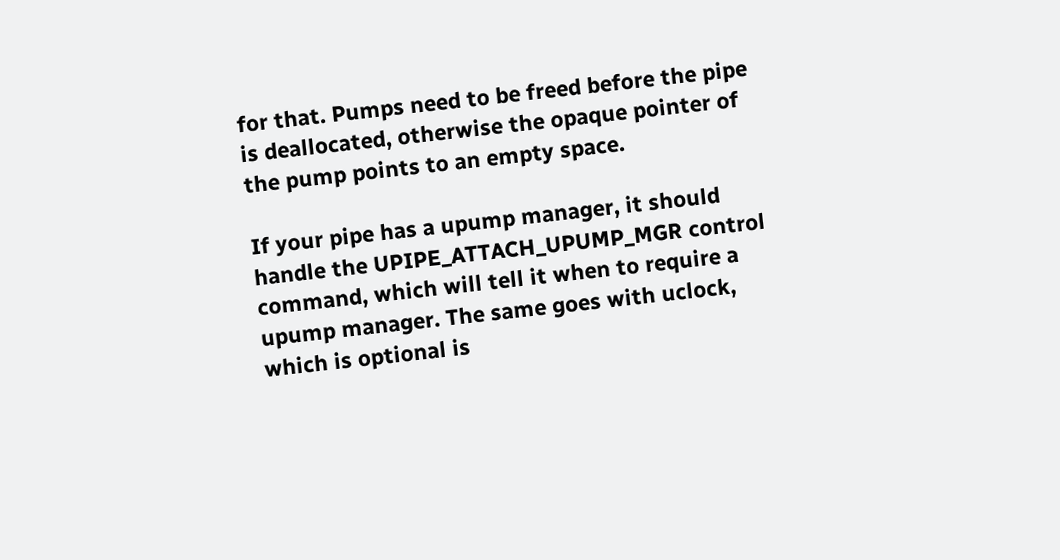for that. Pumps need to be freed before the pipe is deallocated, otherwise the opaque pointer of the pump points to an empty space.

If your pipe has a upump manager, it should handle the UPIPE_ATTACH_UPUMP_MGR control command, which will tell it when to require a upump manager. The same goes with uclock, which is optional is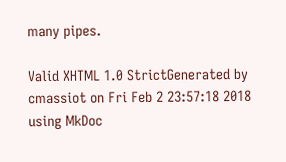many pipes.

Valid XHTML 1.0 StrictGenerated by cmassiot on Fri Feb 2 23:57:18 2018 using MkDoc